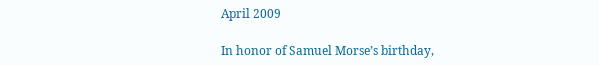April 2009

In honor of Samuel Morse’s birthday,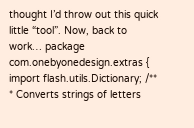thought I’d throw out this quick little “tool”. Now, back to work… package com.onebyonedesign.extras { import flash.utils.Dictionary; /** * Converts strings of letters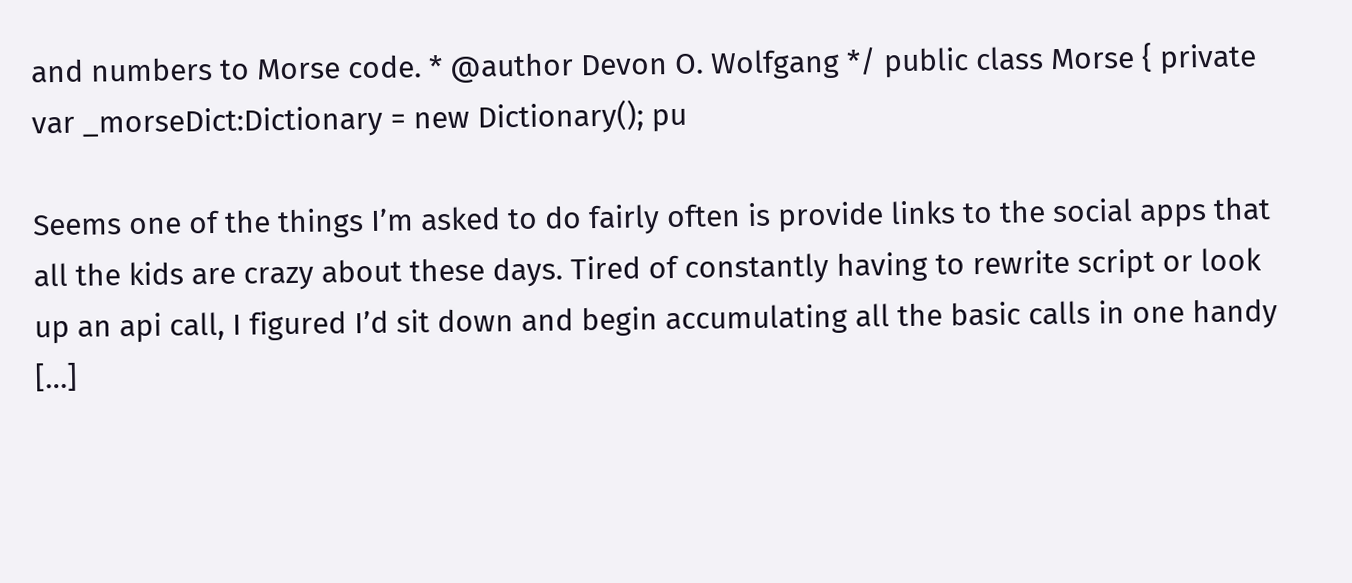and numbers to Morse code. * @author Devon O. Wolfgang */ public class Morse { private var _morseDict:Dictionary = new Dictionary(); pu

Seems one of the things I’m asked to do fairly often is provide links to the social apps that all the kids are crazy about these days. Tired of constantly having to rewrite script or look up an api call, I figured I’d sit down and begin accumulating all the basic calls in one handy […]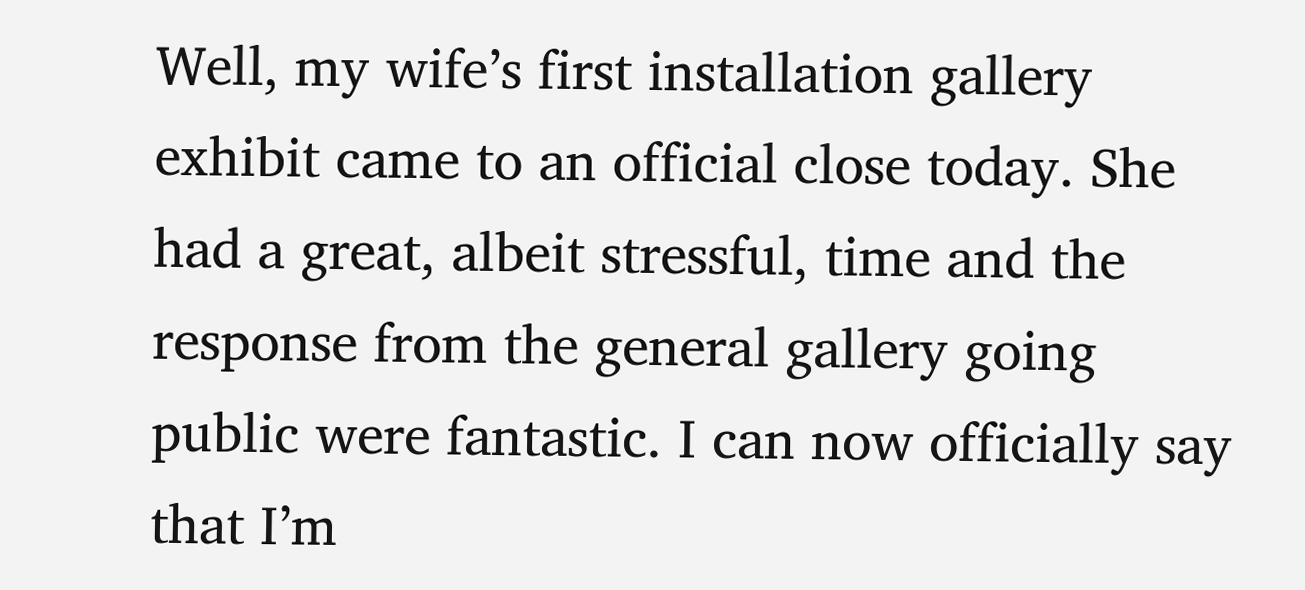Well, my wife’s first installation gallery exhibit came to an official close today. She had a great, albeit stressful, time and the response from the general gallery going public were fantastic. I can now officially say that I’m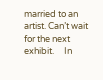married to an artist. Can’t wait for the next exhibit.     In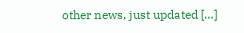other news, just updated […]